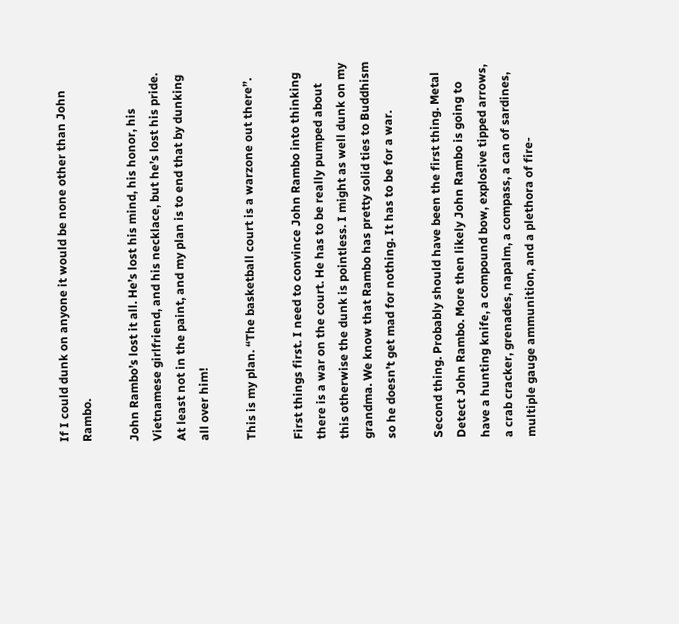If I could dunk on anyone it would be none other than John Rambo.

John Rambo’s lost it all. He’s lost his mind, his honor, his Vietnamese girlfriend, and his necklace, but he’s lost his pride. At least not in the paint, and my plan is to end that by dunking all over him!

This is my plan. “The basketball court is a warzone out there”.

First things first. I need to convince John Rambo into thinking there is a war on the court. He has to be really pumped about this otherwise the dunk is pointless. I might as well dunk on my grandma. We know that Rambo has pretty solid ties to Buddhism so he doesn’t get mad for nothing. It has to be for a war.

Second thing. Probably should have been the first thing. Metal Detect John Rambo. More then likely John Rambo is going to have a hunting knife, a compound bow, explosive tipped arrows, a crab cracker, grenades, napalm, a compass, a can of sardines, multiple gauge ammunition, and a plethora of fire-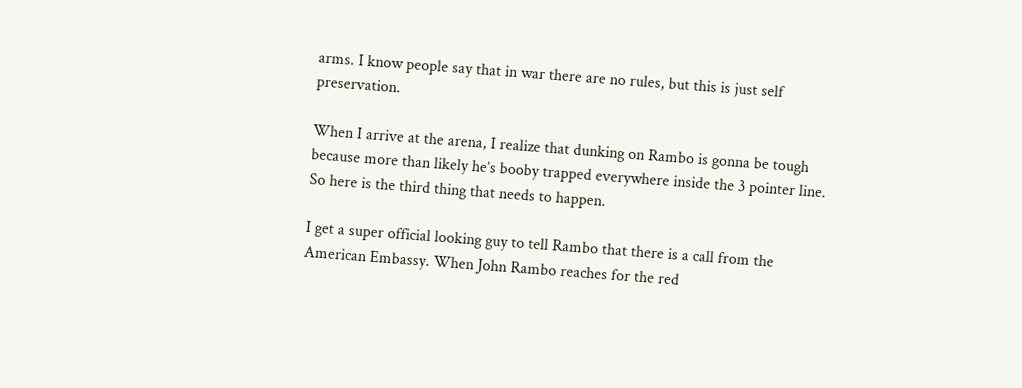arms. I know people say that in war there are no rules, but this is just self preservation.

When I arrive at the arena, I realize that dunking on Rambo is gonna be tough because more than likely he’s booby trapped everywhere inside the 3 pointer line. So here is the third thing that needs to happen.

I get a super official looking guy to tell Rambo that there is a call from the American Embassy. When John Rambo reaches for the red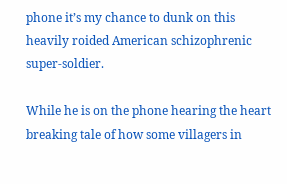phone it’s my chance to dunk on this heavily roided American schizophrenic super-soldier.

While he is on the phone hearing the heart breaking tale of how some villagers in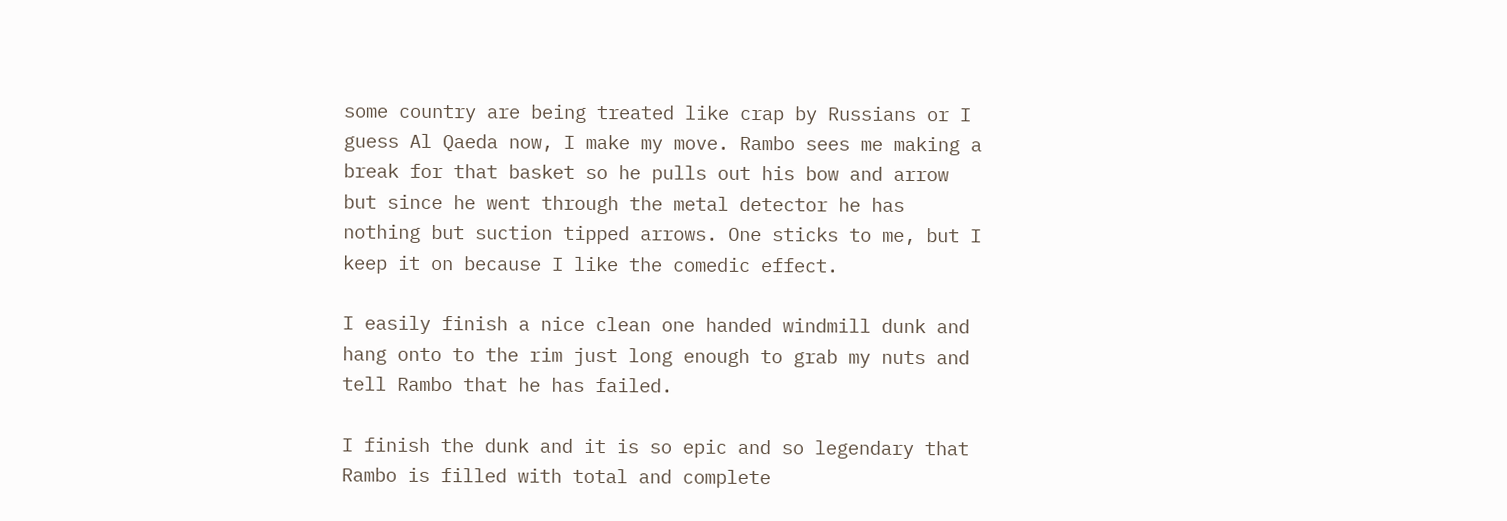some country are being treated like crap by Russians or I guess Al Qaeda now, I make my move. Rambo sees me making a break for that basket so he pulls out his bow and arrow but since he went through the metal detector he has nothing but suction tipped arrows. One sticks to me, but I keep it on because I like the comedic effect.

I easily finish a nice clean one handed windmill dunk and hang onto to the rim just long enough to grab my nuts and tell Rambo that he has failed.

I finish the dunk and it is so epic and so legendary that Rambo is filled with total and complete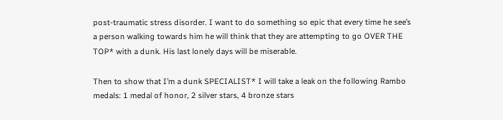post-traumatic stress disorder. I want to do something so epic that every time he see’s a person walking towards him he will think that they are attempting to go OVER THE TOP* with a dunk. His last lonely days will be miserable.

Then to show that I’m a dunk SPECIALIST* I will take a leak on the following Rambo medals: 1 medal of honor, 2 silver stars, 4 bronze stars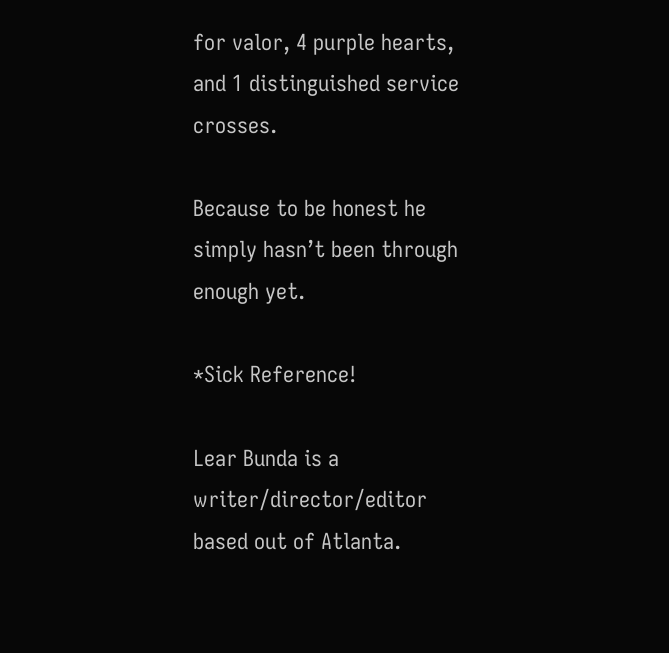for valor, 4 purple hearts, and 1 distinguished service crosses.

Because to be honest he simply hasn’t been through enough yet.

*Sick Reference!

Lear Bunda is a writer/director/editor based out of Atlanta.